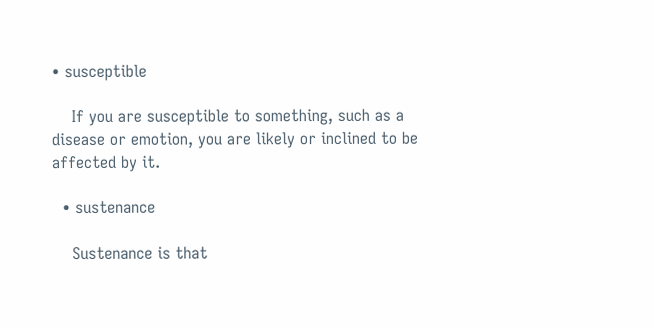• susceptible

    If you are susceptible to something, such as a disease or emotion, you are likely or inclined to be affected by it.

  • sustenance

    Sustenance is that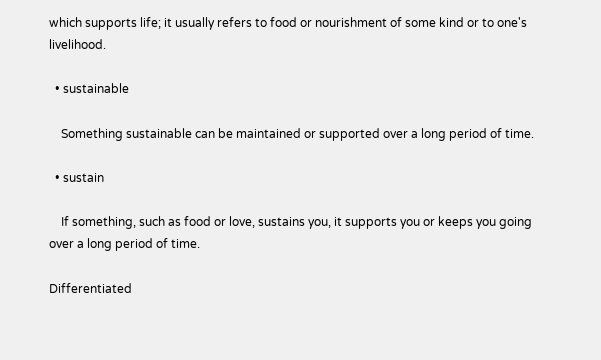which supports life; it usually refers to food or nourishment of some kind or to one's livelihood.

  • sustainable

    Something sustainable can be maintained or supported over a long period of time.

  • sustain

    If something, such as food or love, sustains you, it supports you or keeps you going over a long period of time.

Differentiated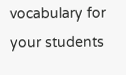vocabulary for your students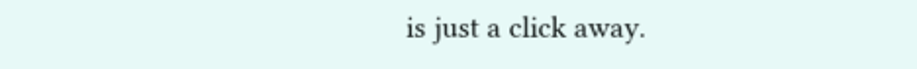is just a click away.